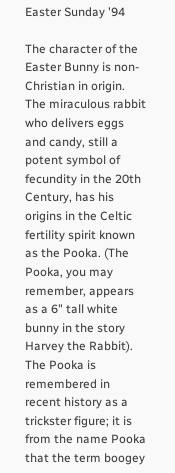Easter Sunday '94

The character of the Easter Bunny is non-Christian in origin. The miraculous rabbit who delivers eggs and candy, still a potent symbol of fecundity in the 20th Century, has his origins in the Celtic fertility spirit known as the Pooka. (The Pooka, you may remember, appears as a 6" tall white bunny in the story Harvey the Rabbit). The Pooka is remembered in recent history as a trickster figure; it is from the name Pooka that the term boogey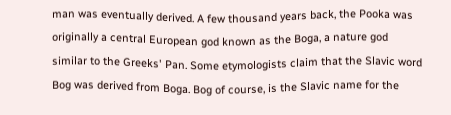man was eventually derived. A few thousand years back, the Pooka was originally a central European god known as the Boga, a nature god similar to the Greeks' Pan. Some etymologists claim that the Slavic word Bog was derived from Boga. Bog of course, is the Slavic name for the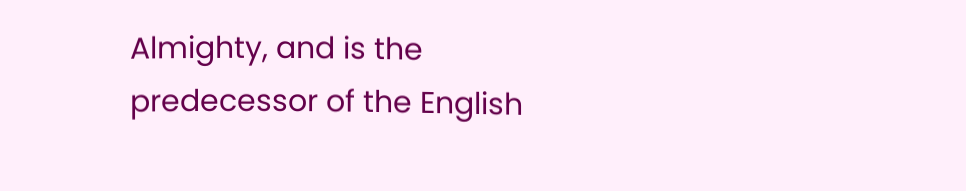Almighty, and is the predecessor of the English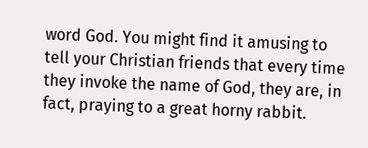word God. You might find it amusing to tell your Christian friends that every time they invoke the name of God, they are, in fact, praying to a great horny rabbit.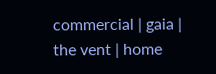commercial | gaia | the vent | home